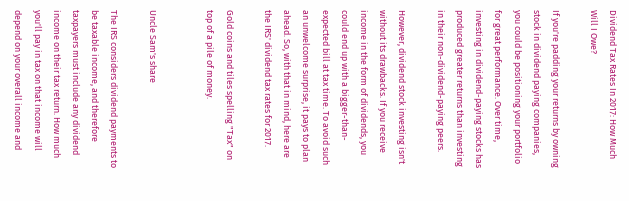Dividend Tax Rates In 2017: How Much Will I Owe?

If you're padding your returns by owning stock in dividend paying companies, you could be positioning your portfolio for great performance. Over time, investing in dividend-paying stocks has produced greater returns than investing in their non-dividend-paying peers.

However, dividend stock investing isn't without its drawbacks. If you receive income in the form of dividends, you could end up with a bigger-than-expected bill at tax time. To avoid such an unwelcome surprise, it pays to plan ahead. So, with that in mind, here are the IRS' dividend tax rates for 2017.

Gold coins and tiles spelling "Tax" on top of a pile of money.


Uncle Sam's share

The IRS considers dividend payments to be taxable income, and therefore taxpayers must include any dividend income on their tax return. How much you'll pay in tax on that income will depend on your overall income and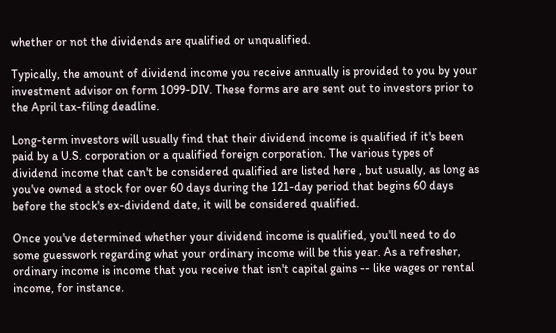whether or not the dividends are qualified or unqualified.

Typically, the amount of dividend income you receive annually is provided to you by your investment advisor on form 1099-DIV. These forms are are sent out to investors prior to the April tax-filing deadline.

Long-term investors will usually find that their dividend income is qualified if it's been paid by a U.S. corporation or a qualified foreign corporation. The various types of dividend income that can't be considered qualified are listed here , but usually, as long as you've owned a stock for over 60 days during the 121-day period that begins 60 days before the stock's ex-dividend date, it will be considered qualified.

Once you've determined whether your dividend income is qualified, you'll need to do some guesswork regarding what your ordinary income will be this year. As a refresher, ordinary income is income that you receive that isn't capital gains -- like wages or rental income, for instance.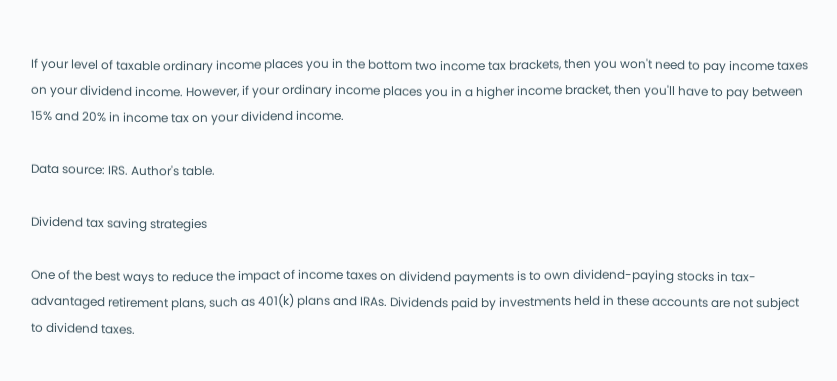If your level of taxable ordinary income places you in the bottom two income tax brackets, then you won't need to pay income taxes on your dividend income. However, if your ordinary income places you in a higher income bracket, then you'll have to pay between 15% and 20% in income tax on your dividend income.

Data source: IRS. Author's table.

Dividend tax saving strategies

One of the best ways to reduce the impact of income taxes on dividend payments is to own dividend-paying stocks in tax-advantaged retirement plans, such as 401(k) plans and IRAs. Dividends paid by investments held in these accounts are not subject to dividend taxes.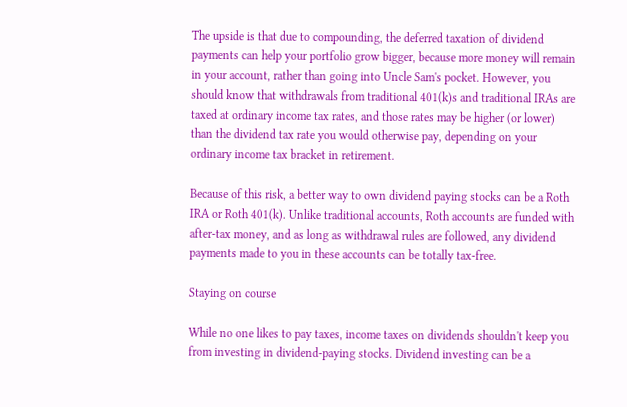The upside is that due to compounding, the deferred taxation of dividend payments can help your portfolio grow bigger, because more money will remain in your account, rather than going into Uncle Sam's pocket. However, you should know that withdrawals from traditional 401(k)s and traditional IRAs are taxed at ordinary income tax rates, and those rates may be higher (or lower) than the dividend tax rate you would otherwise pay, depending on your ordinary income tax bracket in retirement.

Because of this risk, a better way to own dividend paying stocks can be a Roth IRA or Roth 401(k). Unlike traditional accounts, Roth accounts are funded with after-tax money, and as long as withdrawal rules are followed, any dividend payments made to you in these accounts can be totally tax-free.

Staying on course

While no one likes to pay taxes, income taxes on dividends shouldn't keep you from investing in dividend-paying stocks. Dividend investing can be a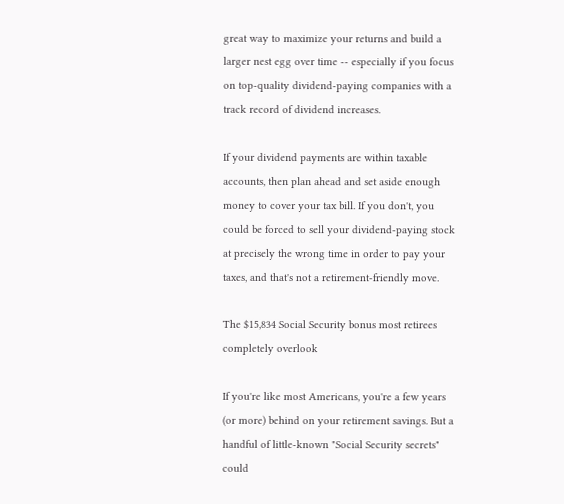great way to maximize your returns and build a larger nest egg over time -- especially if you focus on top-quality dividend-paying companies with a track record of dividend increases.

If your dividend payments are within taxable accounts, then plan ahead and set aside enough money to cover your tax bill. If you don't, you could be forced to sell your dividend-paying stock at precisely the wrong time in order to pay your taxes, and that's not a retirement-friendly move.

The $15,834 Social Security bonus most retirees completely overlook

If you're like most Americans, you're a few years (or more) behind on your retirement savings. But a handful of little-known "Social Security secrets" could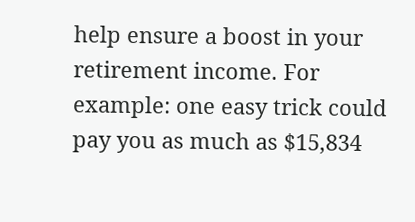help ensure a boost in your retirement income. For example: one easy trick could pay you as much as $15,834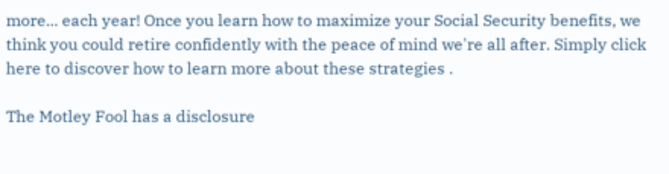more... each year! Once you learn how to maximize your Social Security benefits, we think you could retire confidently with the peace of mind we're all after. Simply click here to discover how to learn more about these strategies .

The Motley Fool has a disclosure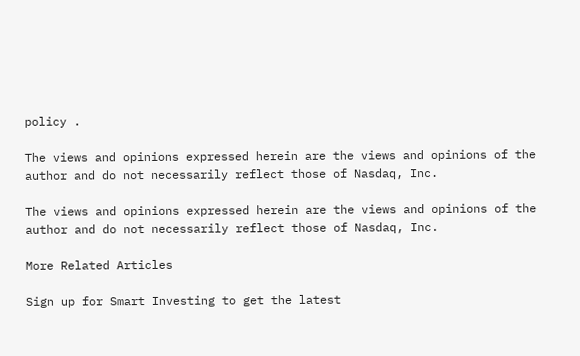policy .

The views and opinions expressed herein are the views and opinions of the author and do not necessarily reflect those of Nasdaq, Inc.

The views and opinions expressed herein are the views and opinions of the author and do not necessarily reflect those of Nasdaq, Inc.

More Related Articles

Sign up for Smart Investing to get the latest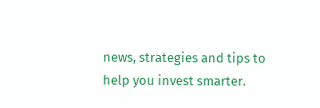news, strategies and tips to help you invest smarter.